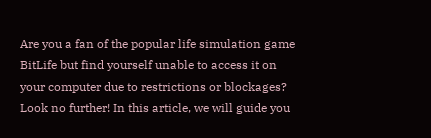Are you a fan of the popular life simulation game BitLife but find yourself unable to access it on your computer due to restrictions or blockages? Look no further! In this article, we will guide you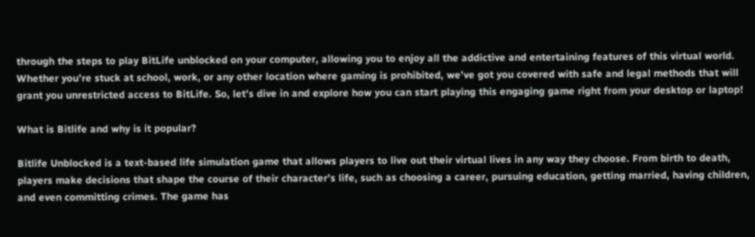through the steps to play BitLife unblocked on your computer, allowing you to enjoy all the addictive and entertaining features of this virtual world. Whether you’re stuck at school, work, or any other location where gaming is prohibited, we’ve got you covered with safe and legal methods that will grant you unrestricted access to BitLife. So, let’s dive in and explore how you can start playing this engaging game right from your desktop or laptop!

What is Bitlife and why is it popular?

Bitlife Unblocked is a text-based life simulation game that allows players to live out their virtual lives in any way they choose. From birth to death, players make decisions that shape the course of their character’s life, such as choosing a career, pursuing education, getting married, having children, and even committing crimes. The game has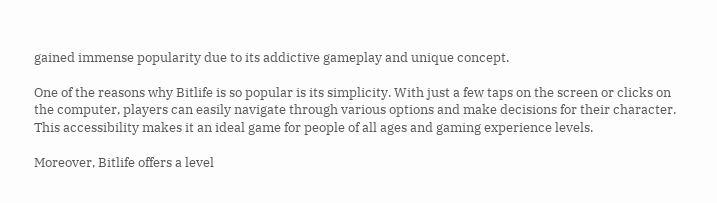gained immense popularity due to its addictive gameplay and unique concept.

One of the reasons why Bitlife is so popular is its simplicity. With just a few taps on the screen or clicks on the computer, players can easily navigate through various options and make decisions for their character. This accessibility makes it an ideal game for people of all ages and gaming experience levels.

Moreover, Bitlife offers a level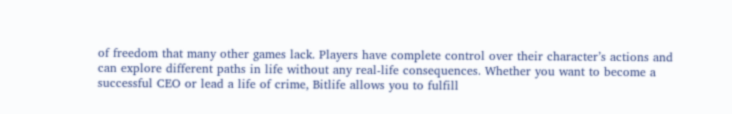of freedom that many other games lack. Players have complete control over their character’s actions and can explore different paths in life without any real-life consequences. Whether you want to become a successful CEO or lead a life of crime, Bitlife allows you to fulfill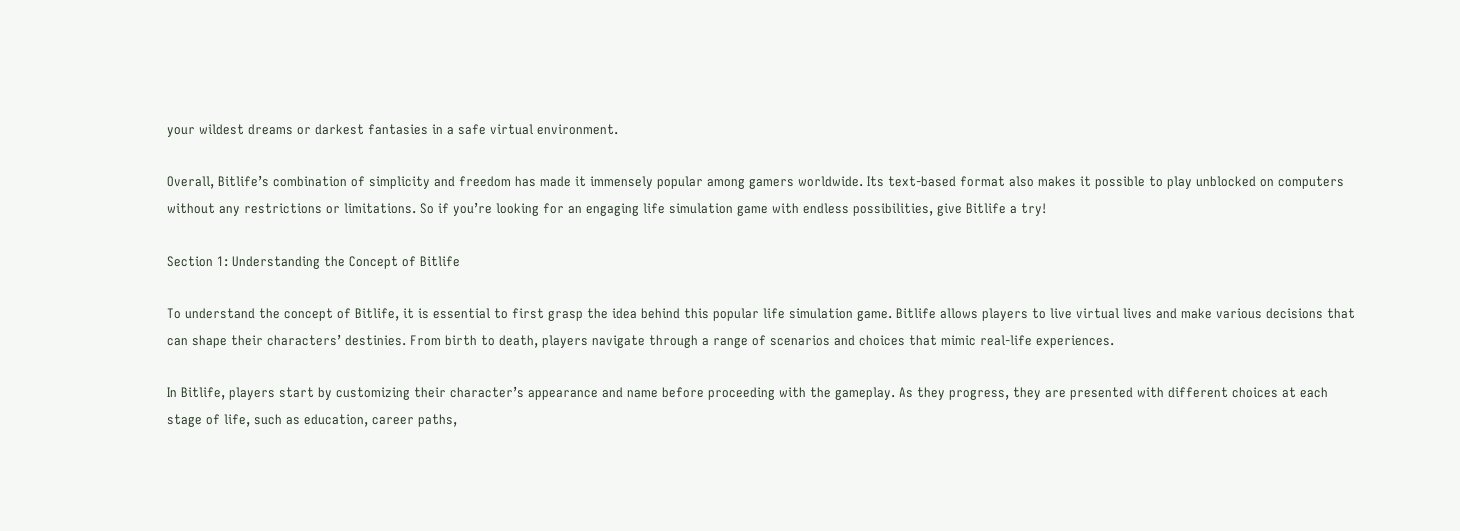your wildest dreams or darkest fantasies in a safe virtual environment.

Overall, Bitlife’s combination of simplicity and freedom has made it immensely popular among gamers worldwide. Its text-based format also makes it possible to play unblocked on computers without any restrictions or limitations. So if you’re looking for an engaging life simulation game with endless possibilities, give Bitlife a try!

Section 1: Understanding the Concept of Bitlife

To understand the concept of Bitlife, it is essential to first grasp the idea behind this popular life simulation game. Bitlife allows players to live virtual lives and make various decisions that can shape their characters’ destinies. From birth to death, players navigate through a range of scenarios and choices that mimic real-life experiences.

In Bitlife, players start by customizing their character’s appearance and name before proceeding with the gameplay. As they progress, they are presented with different choices at each stage of life, such as education, career paths,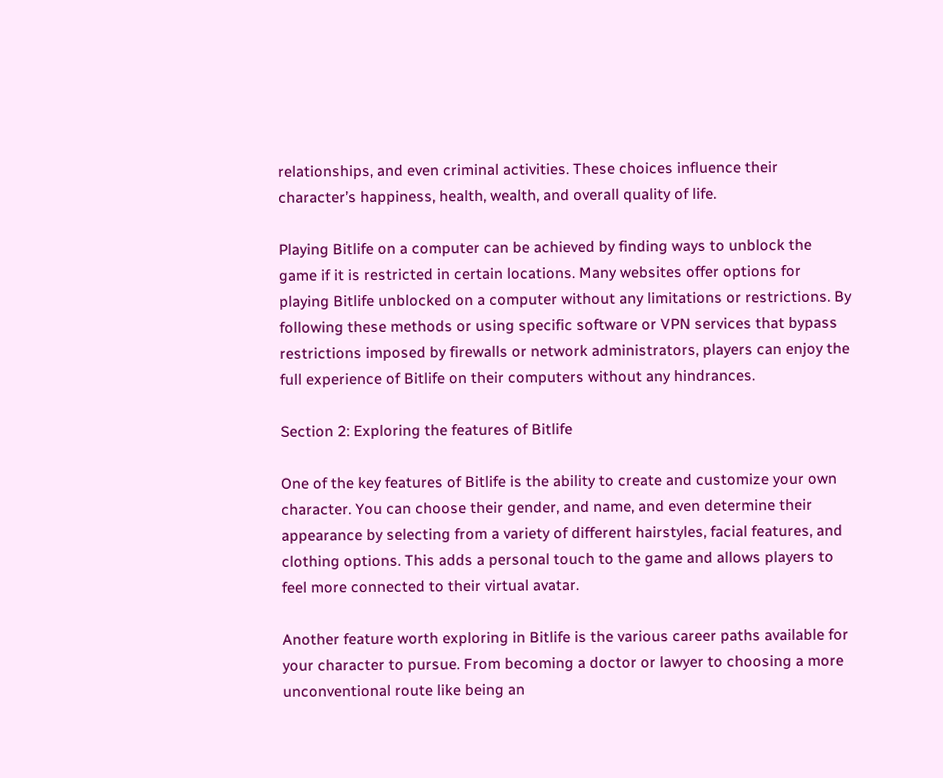relationships, and even criminal activities. These choices influence their character’s happiness, health, wealth, and overall quality of life.

Playing Bitlife on a computer can be achieved by finding ways to unblock the game if it is restricted in certain locations. Many websites offer options for playing Bitlife unblocked on a computer without any limitations or restrictions. By following these methods or using specific software or VPN services that bypass restrictions imposed by firewalls or network administrators, players can enjoy the full experience of Bitlife on their computers without any hindrances.

Section 2: Exploring the features of Bitlife

One of the key features of Bitlife is the ability to create and customize your own character. You can choose their gender, and name, and even determine their appearance by selecting from a variety of different hairstyles, facial features, and clothing options. This adds a personal touch to the game and allows players to feel more connected to their virtual avatar.

Another feature worth exploring in Bitlife is the various career paths available for your character to pursue. From becoming a doctor or lawyer to choosing a more unconventional route like being an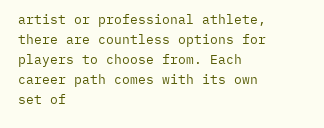artist or professional athlete, there are countless options for players to choose from. Each career path comes with its own set of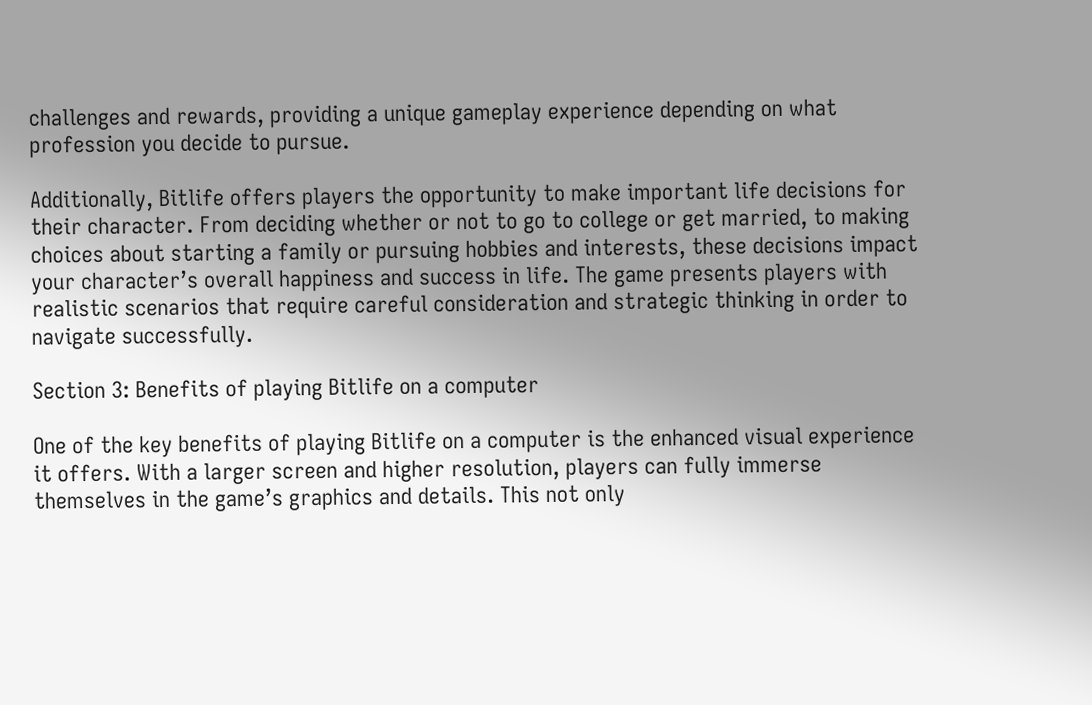challenges and rewards, providing a unique gameplay experience depending on what profession you decide to pursue.

Additionally, Bitlife offers players the opportunity to make important life decisions for their character. From deciding whether or not to go to college or get married, to making choices about starting a family or pursuing hobbies and interests, these decisions impact your character’s overall happiness and success in life. The game presents players with realistic scenarios that require careful consideration and strategic thinking in order to navigate successfully.

Section 3: Benefits of playing Bitlife on a computer

One of the key benefits of playing Bitlife on a computer is the enhanced visual experience it offers. With a larger screen and higher resolution, players can fully immerse themselves in the game’s graphics and details. This not only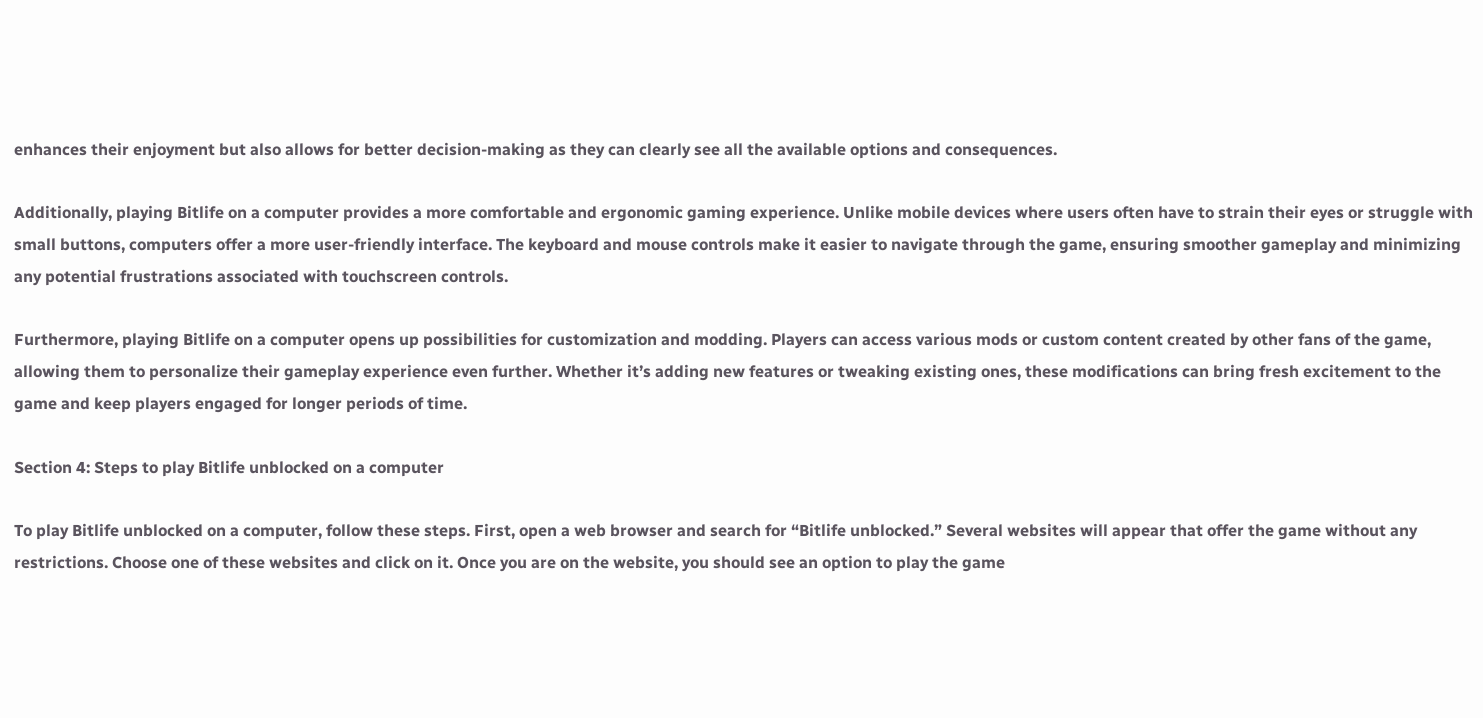enhances their enjoyment but also allows for better decision-making as they can clearly see all the available options and consequences.

Additionally, playing Bitlife on a computer provides a more comfortable and ergonomic gaming experience. Unlike mobile devices where users often have to strain their eyes or struggle with small buttons, computers offer a more user-friendly interface. The keyboard and mouse controls make it easier to navigate through the game, ensuring smoother gameplay and minimizing any potential frustrations associated with touchscreen controls.

Furthermore, playing Bitlife on a computer opens up possibilities for customization and modding. Players can access various mods or custom content created by other fans of the game, allowing them to personalize their gameplay experience even further. Whether it’s adding new features or tweaking existing ones, these modifications can bring fresh excitement to the game and keep players engaged for longer periods of time.

Section 4: Steps to play Bitlife unblocked on a computer

To play Bitlife unblocked on a computer, follow these steps. First, open a web browser and search for “Bitlife unblocked.” Several websites will appear that offer the game without any restrictions. Choose one of these websites and click on it. Once you are on the website, you should see an option to play the game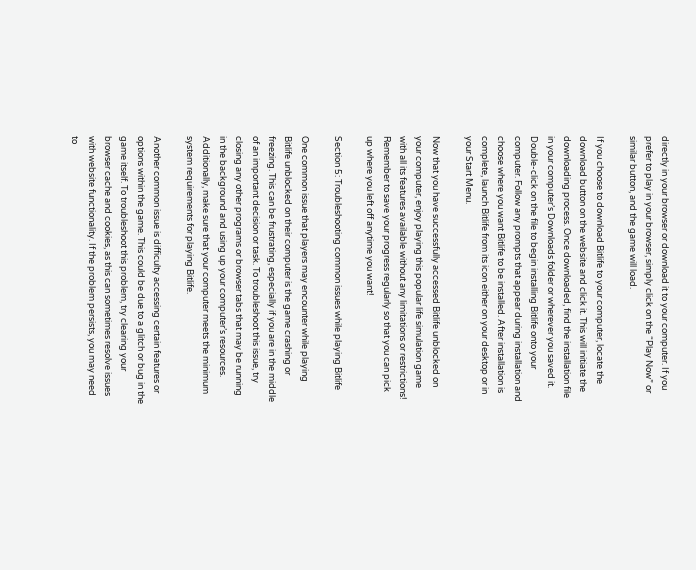directly in your browser or download it to your computer. If you prefer to play in your browser, simply click on the “Play Now” or similar button, and the game will load.

If you choose to download Bitlife to your computer, locate the download button on the website and click it. This will initiate the downloading process. Once downloaded, find the installation file in your computer’s Downloads folder or wherever you saved it. Double-click on the file to begin installing Bitlife onto your computer. Follow any prompts that appear during installation and choose where you want Bitlife to be installed. After installation is complete, launch Bitlife from its icon either on your desktop or in your Start Menu.

Now that you have successfully accessed Bitlife unblocked on your computer, enjoy playing this popular life simulation game with all its features available without any limitations or restrictions! Remember to save your progress regularly so that you can pick up where you left off anytime you want!

Section 5: Troubleshooting common issues while playing Bitlife

One common issue that players may encounter while playing Bitlife unblocked on their computer is the game crashing or freezing. This can be frustrating, especially if you are in the middle of an important decision or task. To troubleshoot this issue, try closing any other programs or browser tabs that may be running in the background and using up your computer’s resources. Additionally, make sure that your computer meets the minimum system requirements for playing Bitlife.

Another common issue is difficulty accessing certain features or options within the game. This could be due to a glitch or bug in the game itself. To troubleshoot this problem, try clearing your browser cache and cookies, as this can sometimes resolve issues with website functionality. If the problem persists, you may need to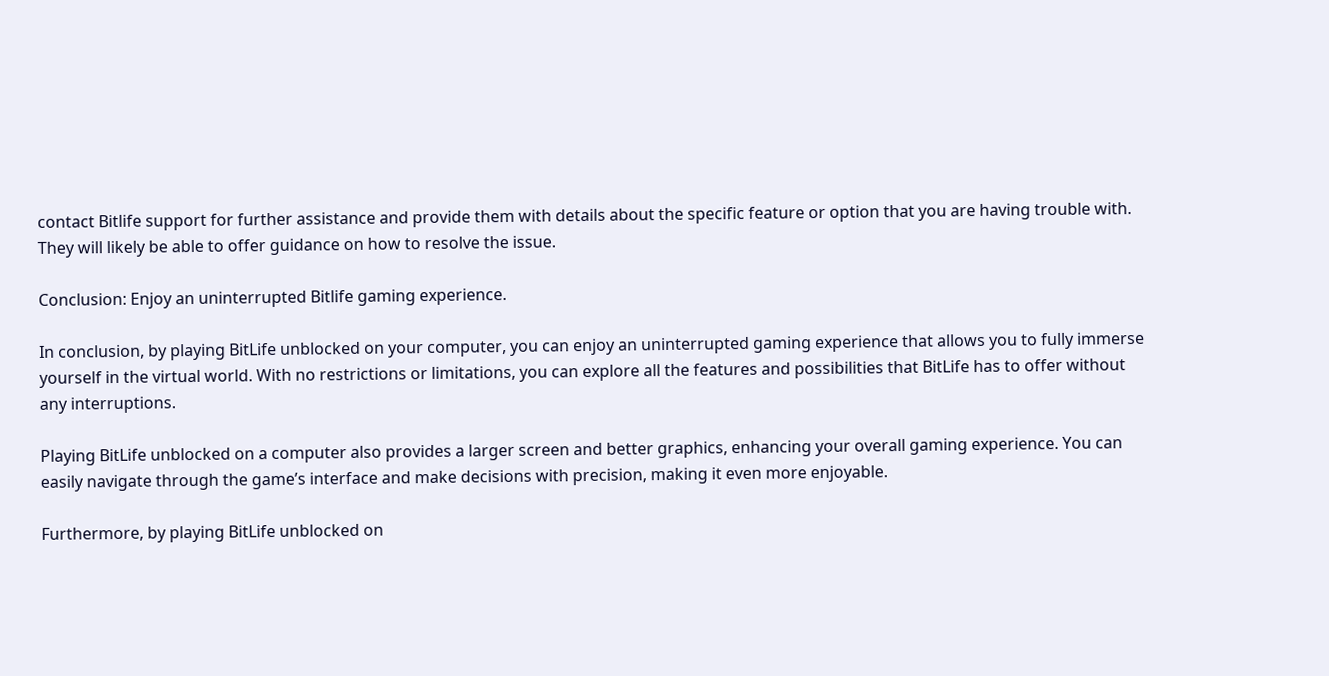contact Bitlife support for further assistance and provide them with details about the specific feature or option that you are having trouble with. They will likely be able to offer guidance on how to resolve the issue.

Conclusion: Enjoy an uninterrupted Bitlife gaming experience.

In conclusion, by playing BitLife unblocked on your computer, you can enjoy an uninterrupted gaming experience that allows you to fully immerse yourself in the virtual world. With no restrictions or limitations, you can explore all the features and possibilities that BitLife has to offer without any interruptions.

Playing BitLife unblocked on a computer also provides a larger screen and better graphics, enhancing your overall gaming experience. You can easily navigate through the game’s interface and make decisions with precision, making it even more enjoyable.

Furthermore, by playing BitLife unblocked on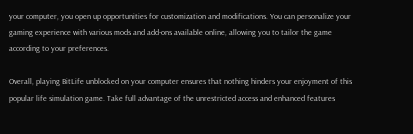your computer, you open up opportunities for customization and modifications. You can personalize your gaming experience with various mods and add-ons available online, allowing you to tailor the game according to your preferences.

Overall, playing BitLife unblocked on your computer ensures that nothing hinders your enjoyment of this popular life simulation game. Take full advantage of the unrestricted access and enhanced features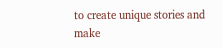to create unique stories and make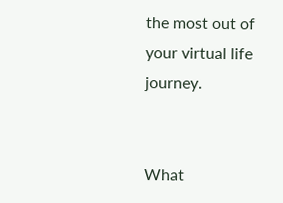the most out of your virtual life journey.


What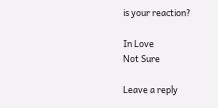is your reaction?

In Love
Not Sure

Leave a reply